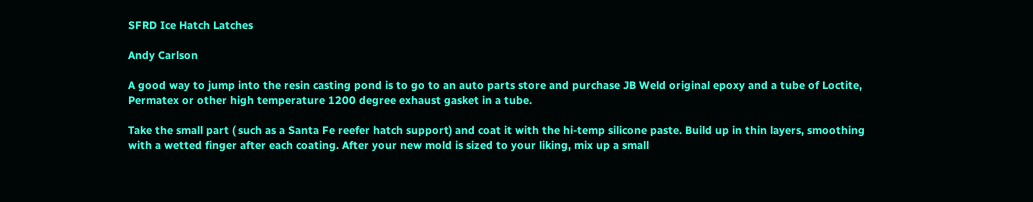SFRD Ice Hatch Latches

Andy Carlson

A good way to jump into the resin casting pond is to go to an auto parts store and purchase JB Weld original epoxy and a tube of Loctite, Permatex or other high temperature 1200 degree exhaust gasket in a tube.

Take the small part ( such as a Santa Fe reefer hatch support) and coat it with the hi-temp silicone paste. Build up in thin layers, smoothing with a wetted finger after each coating. After your new mold is sized to your liking, mix up a small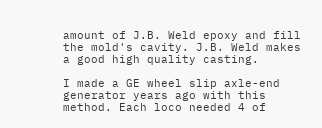amount of J.B. Weld epoxy and fill the mold's cavity. J.B. Weld makes a good high quality casting.

I made a GE wheel slip axle-end generator years ago with this method. Each loco needed 4 of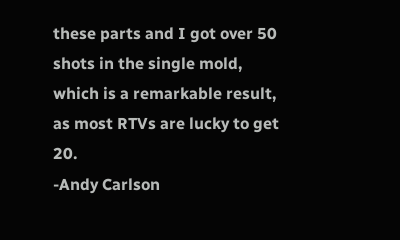these parts and I got over 50 shots in the single mold, which is a remarkable result, as most RTVs are lucky to get 20.
-Andy Carlson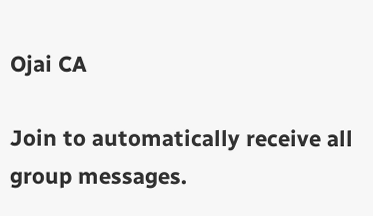Ojai CA

Join to automatically receive all group messages.